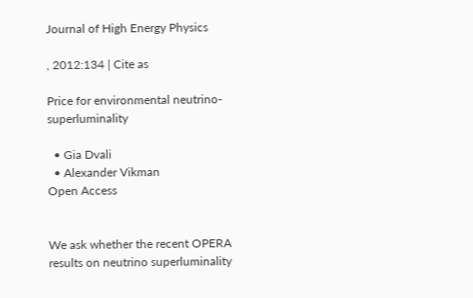Journal of High Energy Physics

, 2012:134 | Cite as

Price for environmental neutrino-superluminality

  • Gia Dvali
  • Alexander Vikman
Open Access


We ask whether the recent OPERA results on neutrino superluminality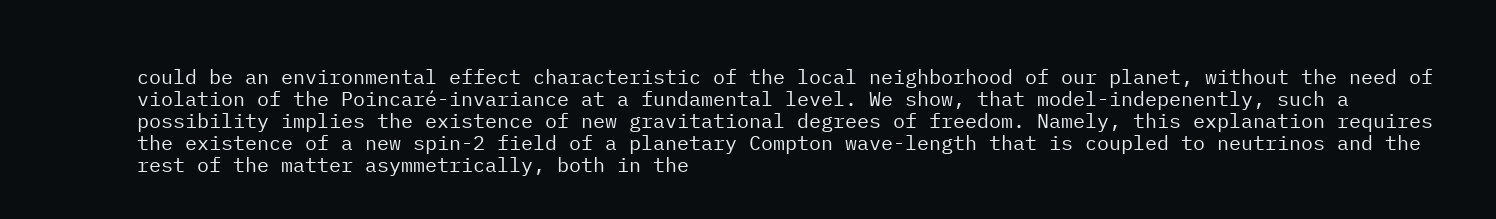could be an environmental effect characteristic of the local neighborhood of our planet, without the need of violation of the Poincaré-invariance at a fundamental level. We show, that model-indepenently, such a possibility implies the existence of new gravitational degrees of freedom. Namely, this explanation requires the existence of a new spin-2 field of a planetary Compton wave-length that is coupled to neutrinos and the rest of the matter asymmetrically, both in the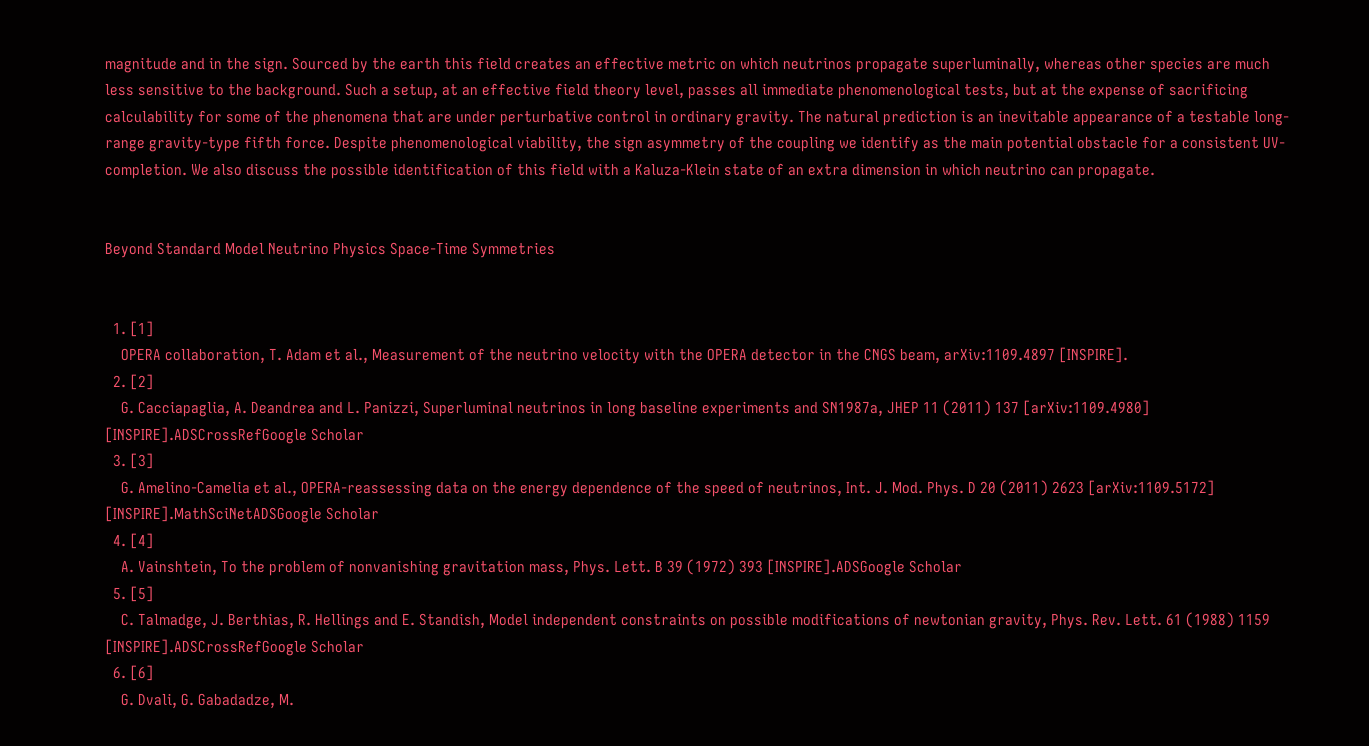magnitude and in the sign. Sourced by the earth this field creates an effective metric on which neutrinos propagate superluminally, whereas other species are much less sensitive to the background. Such a setup, at an effective field theory level, passes all immediate phenomenological tests, but at the expense of sacrificing calculability for some of the phenomena that are under perturbative control in ordinary gravity. The natural prediction is an inevitable appearance of a testable long-range gravity-type fifth force. Despite phenomenological viability, the sign asymmetry of the coupling we identify as the main potential obstacle for a consistent UV-completion. We also discuss the possible identification of this field with a Kaluza-Klein state of an extra dimension in which neutrino can propagate.


Beyond Standard Model Neutrino Physics Space-Time Symmetries


  1. [1]
    OPERA collaboration, T. Adam et al., Measurement of the neutrino velocity with the OPERA detector in the CNGS beam, arXiv:1109.4897 [INSPIRE].
  2. [2]
    G. Cacciapaglia, A. Deandrea and L. Panizzi, Superluminal neutrinos in long baseline experiments and SN1987a, JHEP 11 (2011) 137 [arXiv:1109.4980] [INSPIRE].ADSCrossRefGoogle Scholar
  3. [3]
    G. Amelino-Camelia et al., OPERA-reassessing data on the energy dependence of the speed of neutrinos, Int. J. Mod. Phys. D 20 (2011) 2623 [arXiv:1109.5172] [INSPIRE].MathSciNetADSGoogle Scholar
  4. [4]
    A. Vainshtein, To the problem of nonvanishing gravitation mass, Phys. Lett. B 39 (1972) 393 [INSPIRE].ADSGoogle Scholar
  5. [5]
    C. Talmadge, J. Berthias, R. Hellings and E. Standish, Model independent constraints on possible modifications of newtonian gravity, Phys. Rev. Lett. 61 (1988) 1159 [INSPIRE].ADSCrossRefGoogle Scholar
  6. [6]
    G. Dvali, G. Gabadadze, M.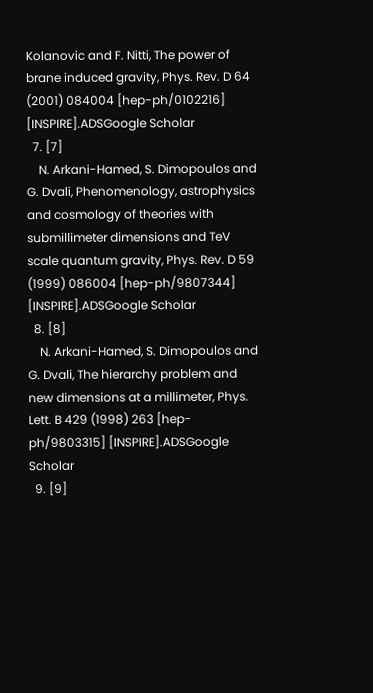Kolanovic and F. Nitti, The power of brane induced gravity, Phys. Rev. D 64 (2001) 084004 [hep-ph/0102216] [INSPIRE].ADSGoogle Scholar
  7. [7]
    N. Arkani-Hamed, S. Dimopoulos and G. Dvali, Phenomenology, astrophysics and cosmology of theories with submillimeter dimensions and TeV scale quantum gravity, Phys. Rev. D 59 (1999) 086004 [hep-ph/9807344] [INSPIRE].ADSGoogle Scholar
  8. [8]
    N. Arkani-Hamed, S. Dimopoulos and G. Dvali, The hierarchy problem and new dimensions at a millimeter, Phys. Lett. B 429 (1998) 263 [hep-ph/9803315] [INSPIRE].ADSGoogle Scholar
  9. [9]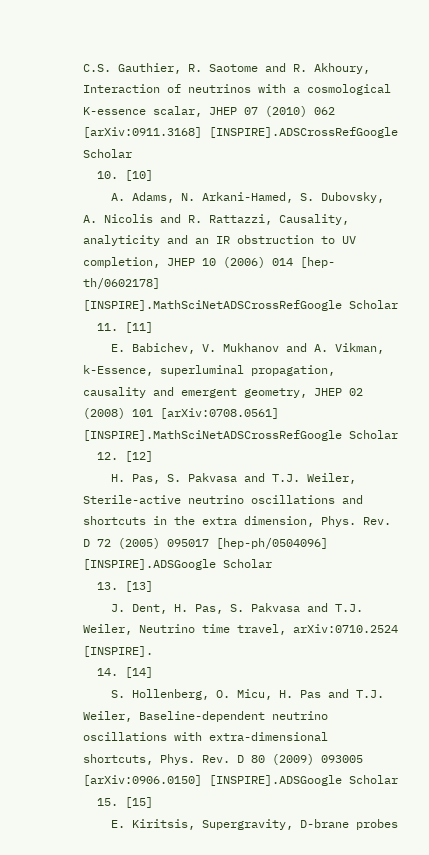C.S. Gauthier, R. Saotome and R. Akhoury, Interaction of neutrinos with a cosmological K-essence scalar, JHEP 07 (2010) 062 [arXiv:0911.3168] [INSPIRE].ADSCrossRefGoogle Scholar
  10. [10]
    A. Adams, N. Arkani-Hamed, S. Dubovsky, A. Nicolis and R. Rattazzi, Causality, analyticity and an IR obstruction to UV completion, JHEP 10 (2006) 014 [hep-th/0602178] [INSPIRE].MathSciNetADSCrossRefGoogle Scholar
  11. [11]
    E. Babichev, V. Mukhanov and A. Vikman, k-Essence, superluminal propagation, causality and emergent geometry, JHEP 02 (2008) 101 [arXiv:0708.0561] [INSPIRE].MathSciNetADSCrossRefGoogle Scholar
  12. [12]
    H. Pas, S. Pakvasa and T.J. Weiler, Sterile-active neutrino oscillations and shortcuts in the extra dimension, Phys. Rev. D 72 (2005) 095017 [hep-ph/0504096] [INSPIRE].ADSGoogle Scholar
  13. [13]
    J. Dent, H. Pas, S. Pakvasa and T.J. Weiler, Neutrino time travel, arXiv:0710.2524 [INSPIRE].
  14. [14]
    S. Hollenberg, O. Micu, H. Pas and T.J. Weiler, Baseline-dependent neutrino oscillations with extra-dimensional shortcuts, Phys. Rev. D 80 (2009) 093005 [arXiv:0906.0150] [INSPIRE].ADSGoogle Scholar
  15. [15]
    E. Kiritsis, Supergravity, D-brane probes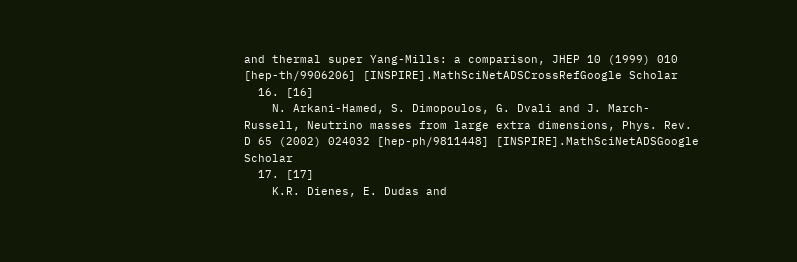and thermal super Yang-Mills: a comparison, JHEP 10 (1999) 010 [hep-th/9906206] [INSPIRE].MathSciNetADSCrossRefGoogle Scholar
  16. [16]
    N. Arkani-Hamed, S. Dimopoulos, G. Dvali and J. March-Russell, Neutrino masses from large extra dimensions, Phys. Rev. D 65 (2002) 024032 [hep-ph/9811448] [INSPIRE].MathSciNetADSGoogle Scholar
  17. [17]
    K.R. Dienes, E. Dudas and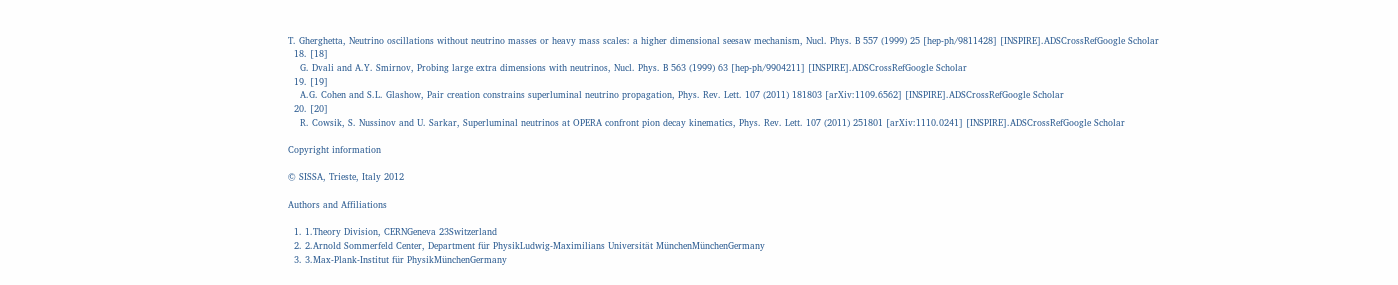T. Gherghetta, Neutrino oscillations without neutrino masses or heavy mass scales: a higher dimensional seesaw mechanism, Nucl. Phys. B 557 (1999) 25 [hep-ph/9811428] [INSPIRE].ADSCrossRefGoogle Scholar
  18. [18]
    G. Dvali and A.Y. Smirnov, Probing large extra dimensions with neutrinos, Nucl. Phys. B 563 (1999) 63 [hep-ph/9904211] [INSPIRE].ADSCrossRefGoogle Scholar
  19. [19]
    A.G. Cohen and S.L. Glashow, Pair creation constrains superluminal neutrino propagation, Phys. Rev. Lett. 107 (2011) 181803 [arXiv:1109.6562] [INSPIRE].ADSCrossRefGoogle Scholar
  20. [20]
    R. Cowsik, S. Nussinov and U. Sarkar, Superluminal neutrinos at OPERA confront pion decay kinematics, Phys. Rev. Lett. 107 (2011) 251801 [arXiv:1110.0241] [INSPIRE].ADSCrossRefGoogle Scholar

Copyright information

© SISSA, Trieste, Italy 2012

Authors and Affiliations

  1. 1.Theory Division, CERNGeneva 23Switzerland
  2. 2.Arnold Sommerfeld Center, Department für PhysikLudwig-Maximilians Universität MünchenMünchenGermany
  3. 3.Max-Plank-Institut für PhysikMünchenGermany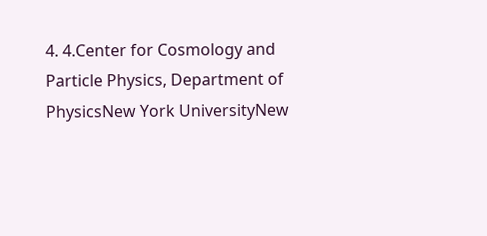4. 4.Center for Cosmology and Particle Physics, Department of PhysicsNew York UniversityNew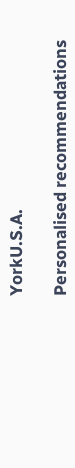YorkU.S.A.

Personalised recommendations